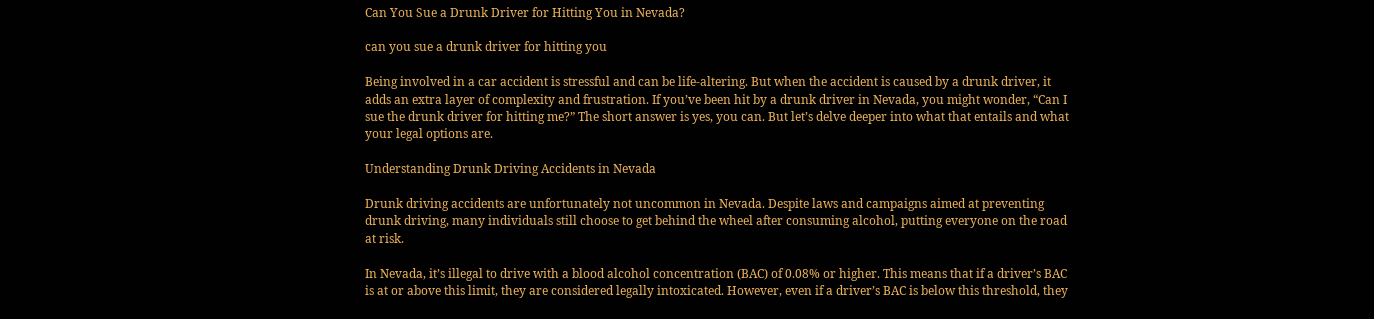Can You Sue a Drunk Driver for Hitting You in Nevada?

can you sue a drunk driver for hitting you

Being involved in a car accident is stressful and can be life-altering. But when the accident is caused by a drunk driver, it adds an extra layer of complexity and frustration. If you’ve been hit by a drunk driver in Nevada, you might wonder, “Can I sue the drunk driver for hitting me?” The short answer is yes, you can. But let’s delve deeper into what that entails and what your legal options are.

Understanding Drunk Driving Accidents in Nevada

Drunk driving accidents are unfortunately not uncommon in Nevada. Despite laws and campaigns aimed at preventing drunk driving, many individuals still choose to get behind the wheel after consuming alcohol, putting everyone on the road at risk.

In Nevada, it’s illegal to drive with a blood alcohol concentration (BAC) of 0.08% or higher. This means that if a driver’s BAC is at or above this limit, they are considered legally intoxicated. However, even if a driver’s BAC is below this threshold, they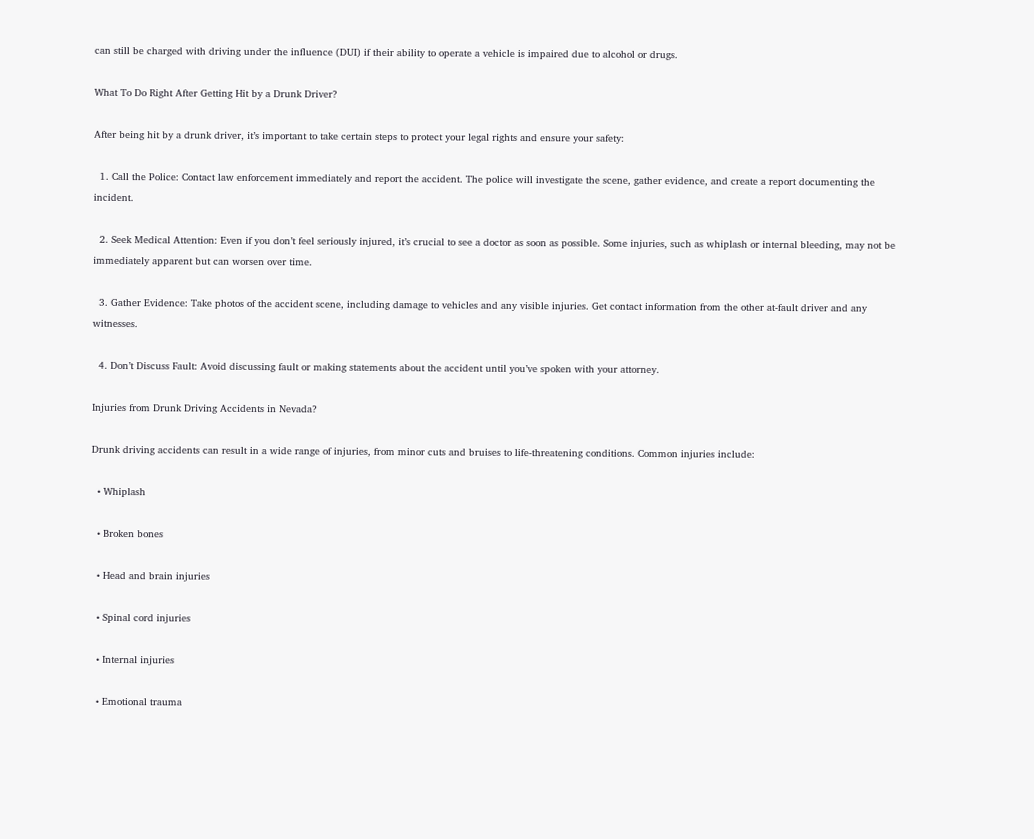can still be charged with driving under the influence (DUI) if their ability to operate a vehicle is impaired due to alcohol or drugs.

What To Do Right After Getting Hit by a Drunk Driver?

After being hit by a drunk driver, it’s important to take certain steps to protect your legal rights and ensure your safety:

  1. Call the Police: Contact law enforcement immediately and report the accident. The police will investigate the scene, gather evidence, and create a report documenting the incident.

  2. Seek Medical Attention: Even if you don’t feel seriously injured, it’s crucial to see a doctor as soon as possible. Some injuries, such as whiplash or internal bleeding, may not be immediately apparent but can worsen over time.

  3. Gather Evidence: Take photos of the accident scene, including damage to vehicles and any visible injuries. Get contact information from the other at-fault driver and any witnesses.

  4. Don’t Discuss Fault: Avoid discussing fault or making statements about the accident until you’ve spoken with your attorney.

Injuries from Drunk Driving Accidents in Nevada?

Drunk driving accidents can result in a wide range of injuries, from minor cuts and bruises to life-threatening conditions. Common injuries include:

  • Whiplash

  • Broken bones

  • Head and brain injuries

  • Spinal cord injuries

  • Internal injuries

  • Emotional trauma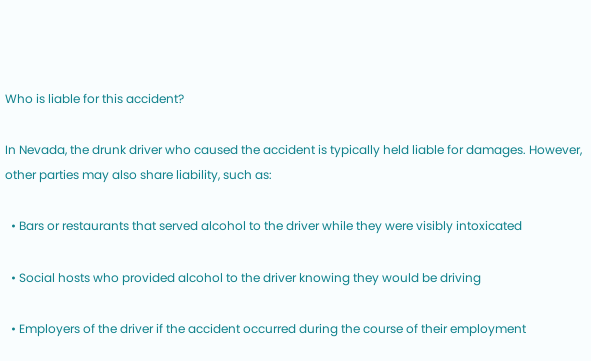Who is liable for this accident?

In Nevada, the drunk driver who caused the accident is typically held liable for damages. However, other parties may also share liability, such as:

  • Bars or restaurants that served alcohol to the driver while they were visibly intoxicated

  • Social hosts who provided alcohol to the driver knowing they would be driving

  • Employers of the driver if the accident occurred during the course of their employment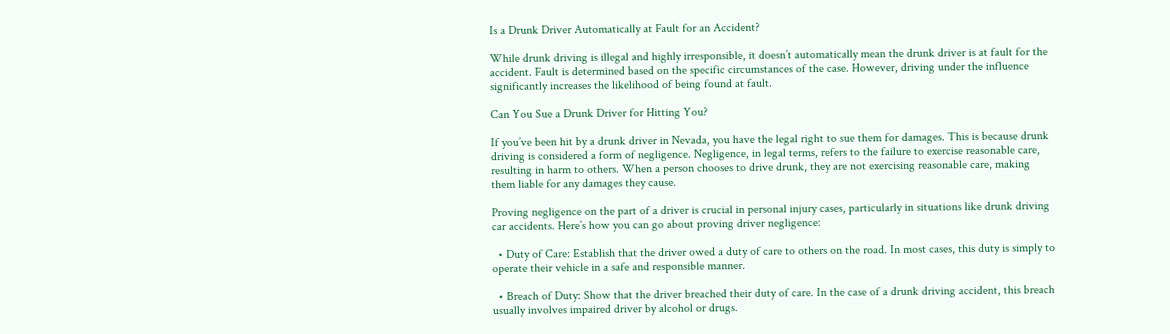Is a Drunk Driver Automatically at Fault for an Accident?

While drunk driving is illegal and highly irresponsible, it doesn’t automatically mean the drunk driver is at fault for the accident. Fault is determined based on the specific circumstances of the case. However, driving under the influence significantly increases the likelihood of being found at fault.

Can You Sue a Drunk Driver for Hitting You?

If you’ve been hit by a drunk driver in Nevada, you have the legal right to sue them for damages. This is because drunk driving is considered a form of negligence. Negligence, in legal terms, refers to the failure to exercise reasonable care, resulting in harm to others. When a person chooses to drive drunk, they are not exercising reasonable care, making them liable for any damages they cause.

Proving negligence on the part of a driver is crucial in personal injury cases, particularly in situations like drunk driving car accidents. Here’s how you can go about proving driver negligence:

  • Duty of Care: Establish that the driver owed a duty of care to others on the road. In most cases, this duty is simply to operate their vehicle in a safe and responsible manner.

  • Breach of Duty: Show that the driver breached their duty of care. In the case of a drunk driving accident, this breach usually involves impaired driver by alcohol or drugs.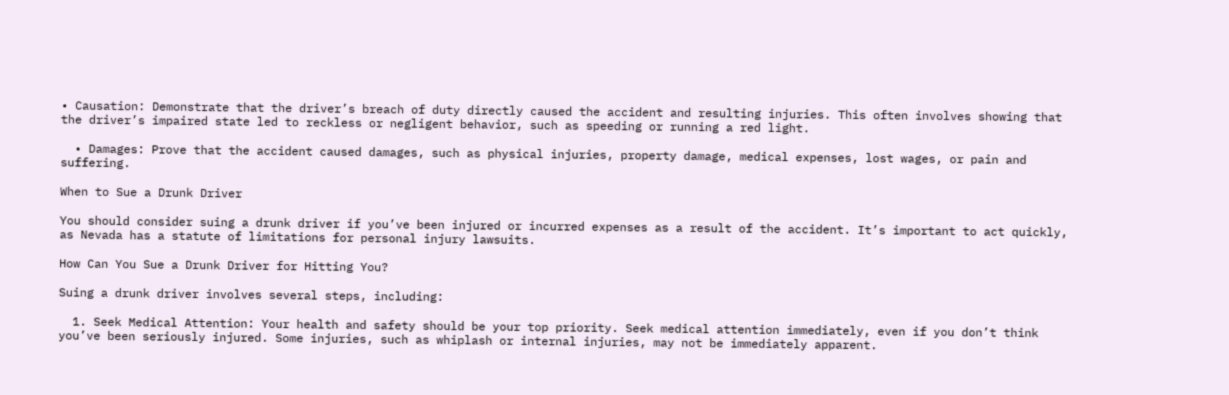• Causation: Demonstrate that the driver’s breach of duty directly caused the accident and resulting injuries. This often involves showing that the driver’s impaired state led to reckless or negligent behavior, such as speeding or running a red light.

  • Damages: Prove that the accident caused damages, such as physical injuries, property damage, medical expenses, lost wages, or pain and suffering.

When to Sue a Drunk Driver

You should consider suing a drunk driver if you’ve been injured or incurred expenses as a result of the accident. It’s important to act quickly, as Nevada has a statute of limitations for personal injury lawsuits.

How Can You Sue a Drunk Driver for Hitting You?

Suing a drunk driver involves several steps, including:

  1. Seek Medical Attention: Your health and safety should be your top priority. Seek medical attention immediately, even if you don’t think you’ve been seriously injured. Some injuries, such as whiplash or internal injuries, may not be immediately apparent.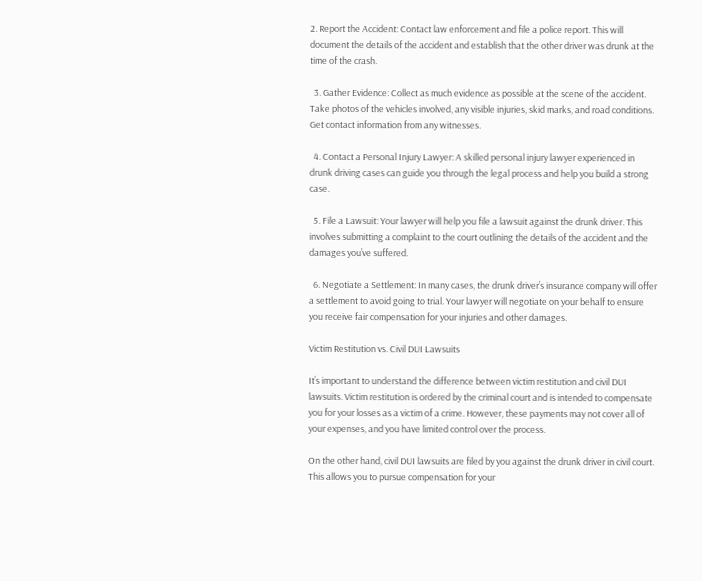2. Report the Accident: Contact law enforcement and file a police report. This will document the details of the accident and establish that the other driver was drunk at the time of the crash.

  3. Gather Evidence: Collect as much evidence as possible at the scene of the accident. Take photos of the vehicles involved, any visible injuries, skid marks, and road conditions. Get contact information from any witnesses.

  4. Contact a Personal Injury Lawyer: A skilled personal injury lawyer experienced in drunk driving cases can guide you through the legal process and help you build a strong case.

  5. File a Lawsuit: Your lawyer will help you file a lawsuit against the drunk driver. This involves submitting a complaint to the court outlining the details of the accident and the damages you’ve suffered.

  6. Negotiate a Settlement: In many cases, the drunk driver’s insurance company will offer a settlement to avoid going to trial. Your lawyer will negotiate on your behalf to ensure you receive fair compensation for your injuries and other damages.

Victim Restitution vs. Civil DUI Lawsuits

It’s important to understand the difference between victim restitution and civil DUI lawsuits. Victim restitution is ordered by the criminal court and is intended to compensate you for your losses as a victim of a crime. However, these payments may not cover all of your expenses, and you have limited control over the process.

On the other hand, civil DUI lawsuits are filed by you against the drunk driver in civil court. This allows you to pursue compensation for your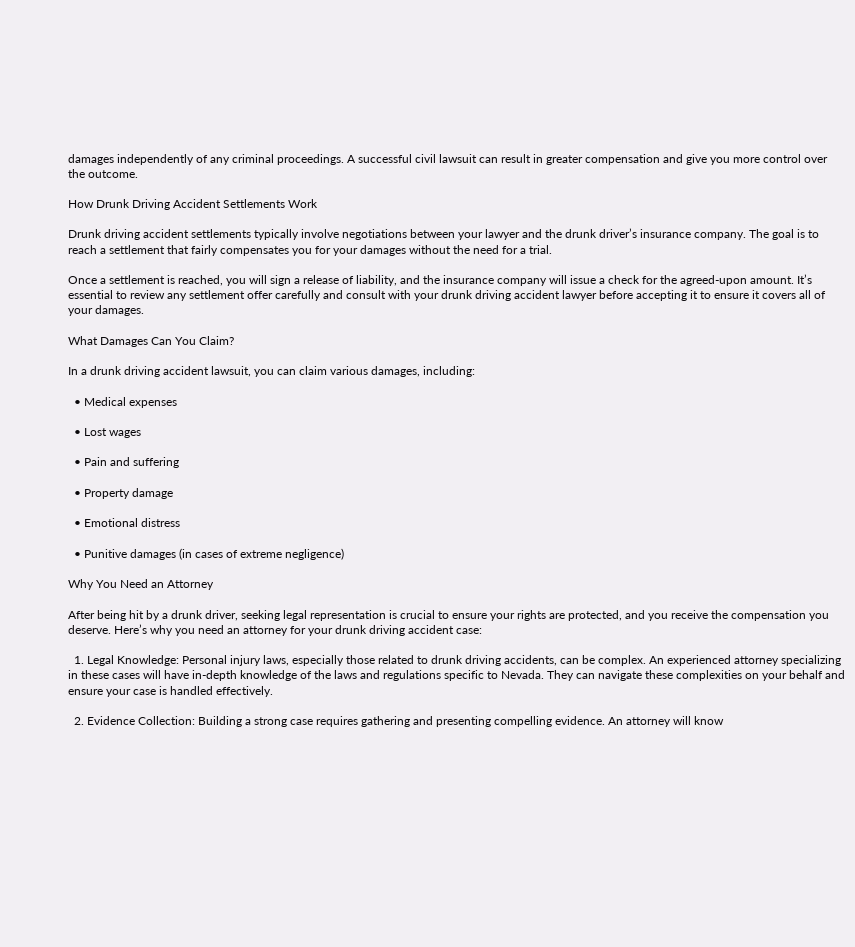damages independently of any criminal proceedings. A successful civil lawsuit can result in greater compensation and give you more control over the outcome.

How Drunk Driving Accident Settlements Work

Drunk driving accident settlements typically involve negotiations between your lawyer and the drunk driver’s insurance company. The goal is to reach a settlement that fairly compensates you for your damages without the need for a trial.

Once a settlement is reached, you will sign a release of liability, and the insurance company will issue a check for the agreed-upon amount. It’s essential to review any settlement offer carefully and consult with your drunk driving accident lawyer before accepting it to ensure it covers all of your damages.

What Damages Can You Claim?

In a drunk driving accident lawsuit, you can claim various damages, including:

  • Medical expenses

  • Lost wages

  • Pain and suffering

  • Property damage

  • Emotional distress

  • Punitive damages (in cases of extreme negligence)

Why You Need an Attorney

After being hit by a drunk driver, seeking legal representation is crucial to ensure your rights are protected, and you receive the compensation you deserve. Here’s why you need an attorney for your drunk driving accident case:

  1. Legal Knowledge: Personal injury laws, especially those related to drunk driving accidents, can be complex. An experienced attorney specializing in these cases will have in-depth knowledge of the laws and regulations specific to Nevada. They can navigate these complexities on your behalf and ensure your case is handled effectively.

  2. Evidence Collection: Building a strong case requires gathering and presenting compelling evidence. An attorney will know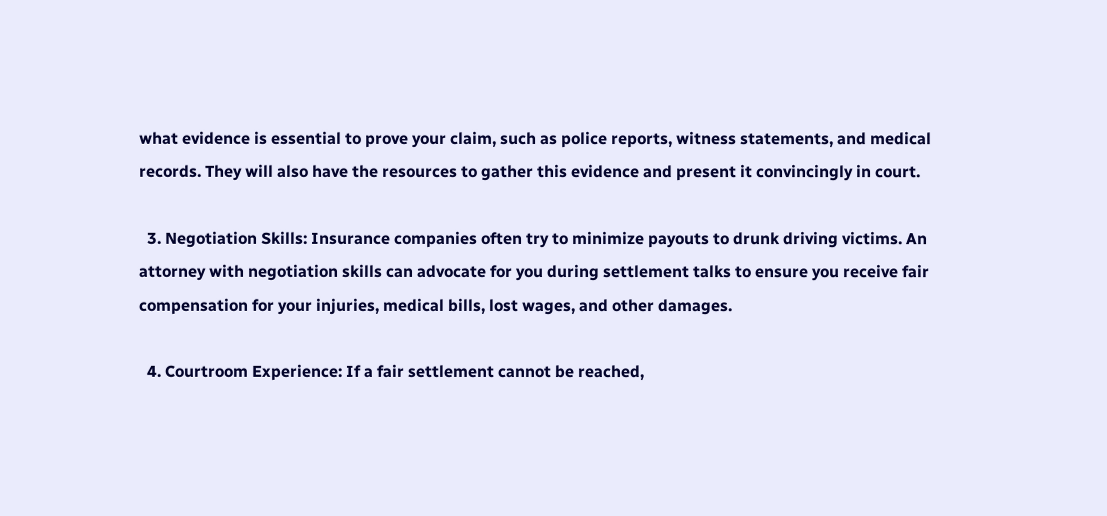what evidence is essential to prove your claim, such as police reports, witness statements, and medical records. They will also have the resources to gather this evidence and present it convincingly in court.

  3. Negotiation Skills: Insurance companies often try to minimize payouts to drunk driving victims. An attorney with negotiation skills can advocate for you during settlement talks to ensure you receive fair compensation for your injuries, medical bills, lost wages, and other damages.

  4. Courtroom Experience: If a fair settlement cannot be reached,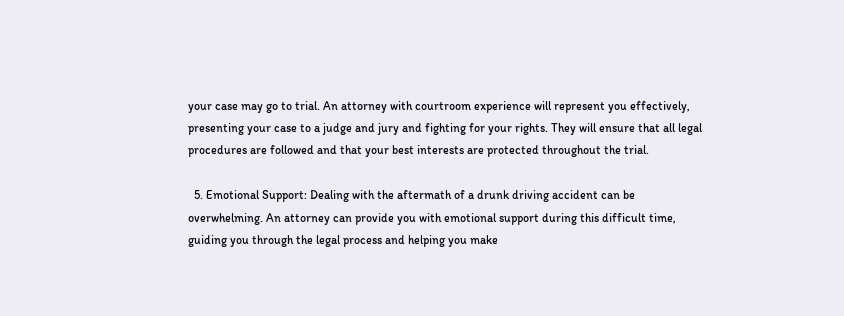your case may go to trial. An attorney with courtroom experience will represent you effectively, presenting your case to a judge and jury and fighting for your rights. They will ensure that all legal procedures are followed and that your best interests are protected throughout the trial.

  5. Emotional Support: Dealing with the aftermath of a drunk driving accident can be overwhelming. An attorney can provide you with emotional support during this difficult time, guiding you through the legal process and helping you make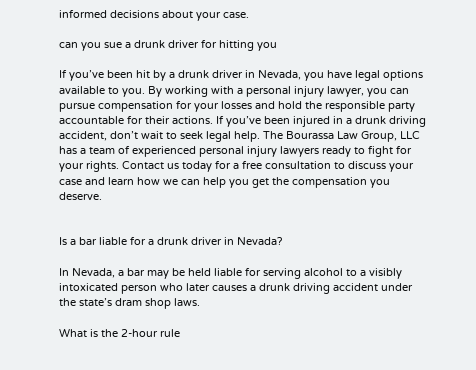informed decisions about your case.

can you sue a drunk driver for hitting you

If you’ve been hit by a drunk driver in Nevada, you have legal options available to you. By working with a personal injury lawyer, you can pursue compensation for your losses and hold the responsible party accountable for their actions. If you’ve been injured in a drunk driving accident, don’t wait to seek legal help. The Bourassa Law Group, LLC has a team of experienced personal injury lawyers ready to fight for your rights. Contact us today for a free consultation to discuss your case and learn how we can help you get the compensation you deserve.


Is a bar liable for a drunk driver in Nevada?

In Nevada, a bar may be held liable for serving alcohol to a visibly intoxicated person who later causes a drunk driving accident under the state’s dram shop laws.

What is the 2-hour rule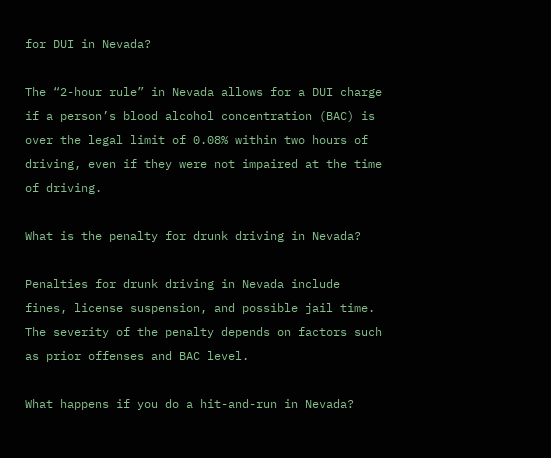for DUI in Nevada?

The “2-hour rule” in Nevada allows for a DUI charge if a person’s blood alcohol concentration (BAC) is over the legal limit of 0.08% within two hours of driving, even if they were not impaired at the time of driving.

What is the penalty for drunk driving in Nevada?

Penalties for drunk driving in Nevada include fines, license suspension, and possible jail time. The severity of the penalty depends on factors such as prior offenses and BAC level.

What happens if you do a hit-and-run in Nevada?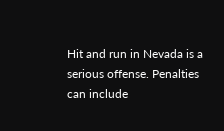Hit and run in Nevada is a serious offense. Penalties can include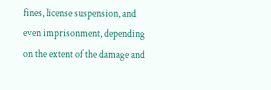fines, license suspension, and even imprisonment, depending on the extent of the damage and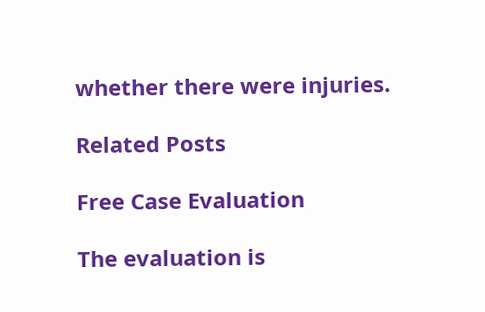whether there were injuries.

Related Posts

Free Case Evaluation

The evaluation is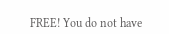FREE! You do not have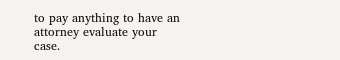to pay anything to have an attorney evaluate your case.